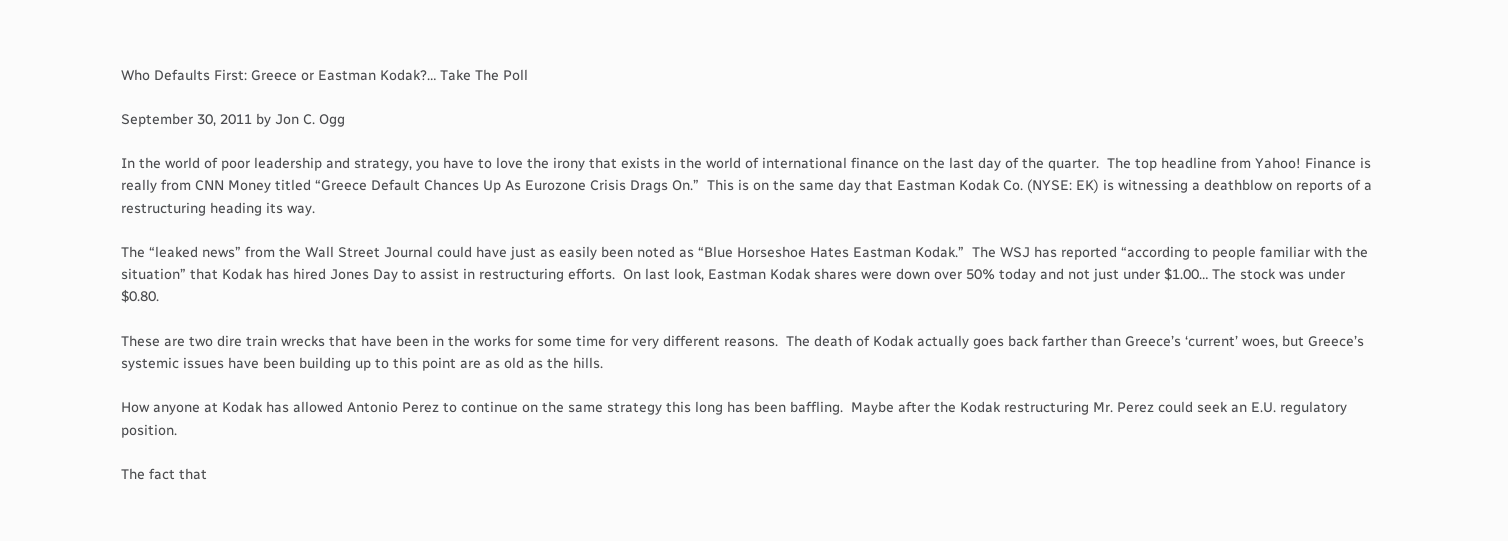Who Defaults First: Greece or Eastman Kodak?… Take The Poll

September 30, 2011 by Jon C. Ogg

In the world of poor leadership and strategy, you have to love the irony that exists in the world of international finance on the last day of the quarter.  The top headline from Yahoo! Finance is really from CNN Money titled “Greece Default Chances Up As Eurozone Crisis Drags On.”  This is on the same day that Eastman Kodak Co. (NYSE: EK) is witnessing a deathblow on reports of a restructuring heading its way.

The “leaked news” from the Wall Street Journal could have just as easily been noted as “Blue Horseshoe Hates Eastman Kodak.”  The WSJ has reported “according to people familiar with the situation” that Kodak has hired Jones Day to assist in restructuring efforts.  On last look, Eastman Kodak shares were down over 50% today and not just under $1.00… The stock was under $0.80.

These are two dire train wrecks that have been in the works for some time for very different reasons.  The death of Kodak actually goes back farther than Greece’s ‘current’ woes, but Greece’s systemic issues have been building up to this point are as old as the hills.

How anyone at Kodak has allowed Antonio Perez to continue on the same strategy this long has been baffling.  Maybe after the Kodak restructuring Mr. Perez could seek an E.U. regulatory position.

The fact that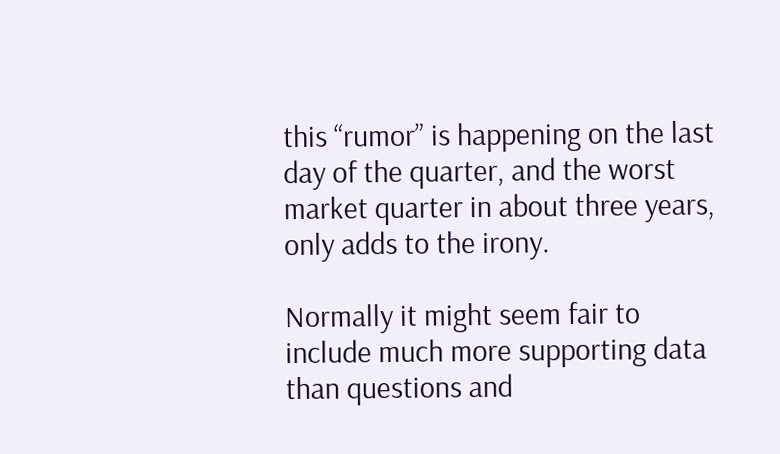this “rumor” is happening on the last day of the quarter, and the worst market quarter in about three years, only adds to the irony.

Normally it might seem fair to include much more supporting data than questions and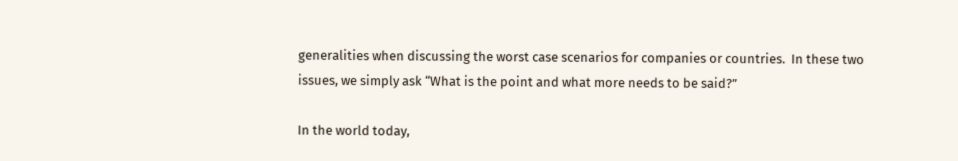generalities when discussing the worst case scenarios for companies or countries.  In these two issues, we simply ask “What is the point and what more needs to be said?”

In the world today,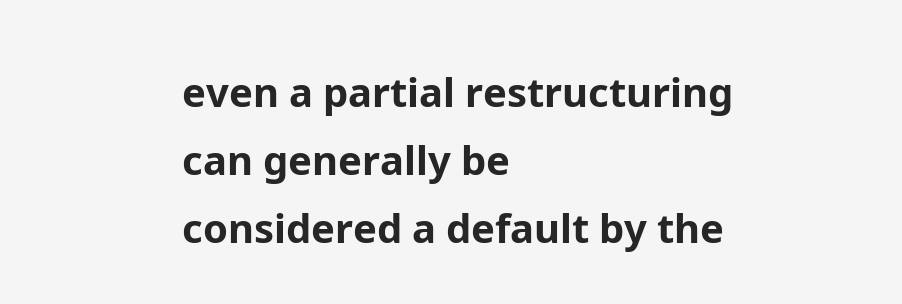even a partial restructuring can generally be considered a default by the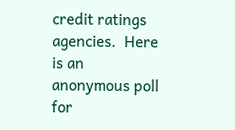credit ratings agencies.  Here is an anonymous poll for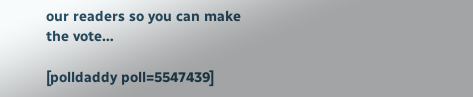our readers so you can make the vote…

[polldaddy poll=5547439]